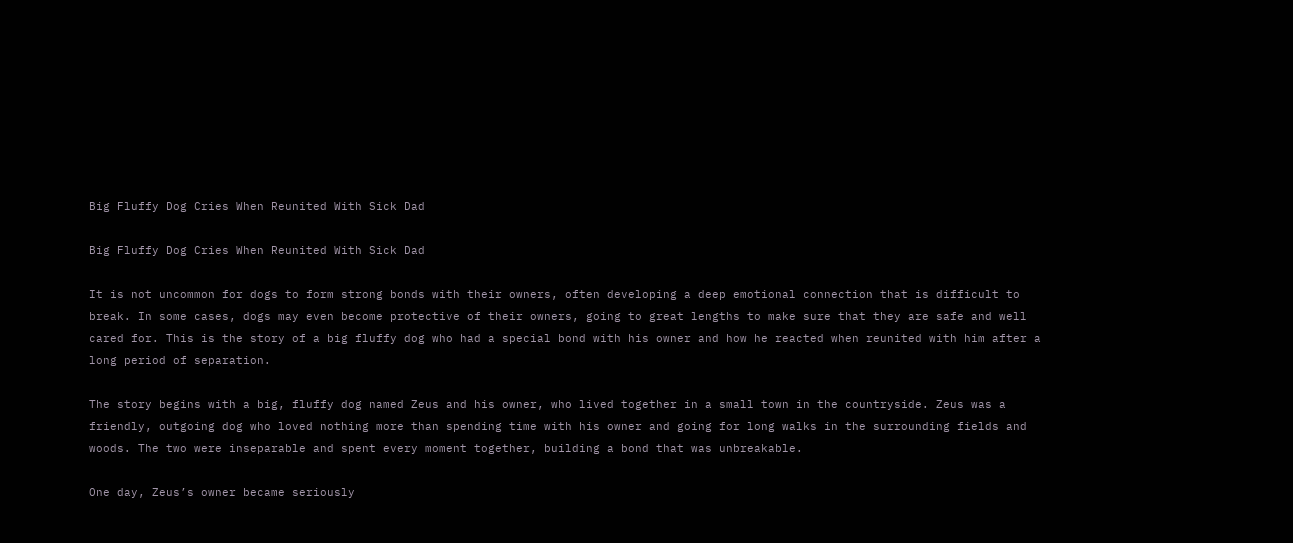Big Fluffy Dog Cries When Reunited With Sick Dad

Big Fluffy Dog Cries When Reunited With Sick Dad

It is not uncommon for dogs to form strong bonds with their owners, often developing a deep emotional connection that is difficult to break. In some cases, dogs may even become protective of their owners, going to great lengths to make sure that they are safe and well cared for. This is the story of a big fluffy dog who had a special bond with his owner and how he reacted when reunited with him after a long period of separation.

The story begins with a big, fluffy dog named Zeus and his owner, who lived together in a small town in the countryside. Zeus was a friendly, outgoing dog who loved nothing more than spending time with his owner and going for long walks in the surrounding fields and woods. The two were inseparable and spent every moment together, building a bond that was unbreakable.

One day, Zeus’s owner became seriously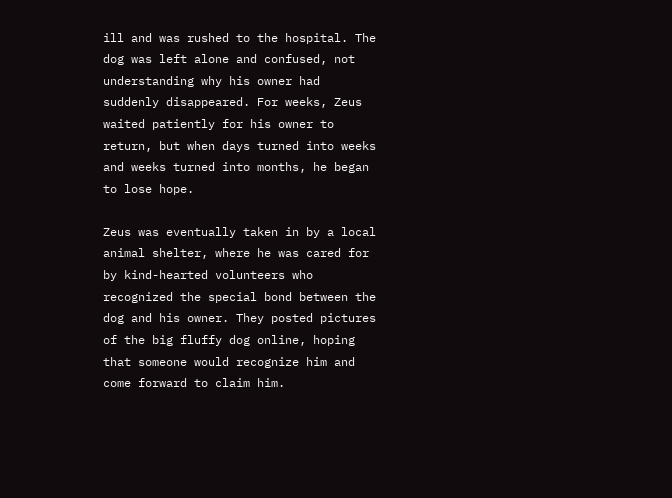ill and was rushed to the hospital. The dog was left alone and confused, not understanding why his owner had suddenly disappeared. For weeks, Zeus waited patiently for his owner to return, but when days turned into weeks and weeks turned into months, he began to lose hope.

Zeus was eventually taken in by a local animal shelter, where he was cared for by kind-hearted volunteers who recognized the special bond between the dog and his owner. They posted pictures of the big fluffy dog online, hoping that someone would recognize him and come forward to claim him.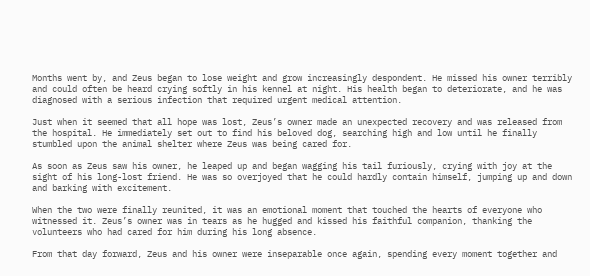Months went by, and Zeus began to lose weight and grow increasingly despondent. He missed his owner terribly and could often be heard crying softly in his kennel at night. His health began to deteriorate, and he was diagnosed with a serious infection that required urgent medical attention.

Just when it seemed that all hope was lost, Zeus’s owner made an unexpected recovery and was released from the hospital. He immediately set out to find his beloved dog, searching high and low until he finally stumbled upon the animal shelter where Zeus was being cared for.

As soon as Zeus saw his owner, he leaped up and began wagging his tail furiously, crying with joy at the sight of his long-lost friend. He was so overjoyed that he could hardly contain himself, jumping up and down and barking with excitement.

When the two were finally reunited, it was an emotional moment that touched the hearts of everyone who witnessed it. Zeus’s owner was in tears as he hugged and kissed his faithful companion, thanking the volunteers who had cared for him during his long absence.

From that day forward, Zeus and his owner were inseparable once again, spending every moment together and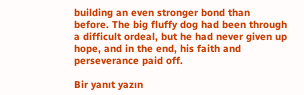building an even stronger bond than before. The big fluffy dog had been through a difficult ordeal, but he had never given up hope, and in the end, his faith and perseverance paid off.

Bir yanıt yazın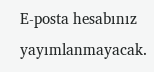E-posta hesabınız yayımlanmayacak.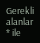Gerekli alanlar * ile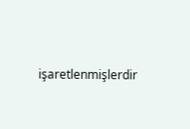işaretlenmişlerdir